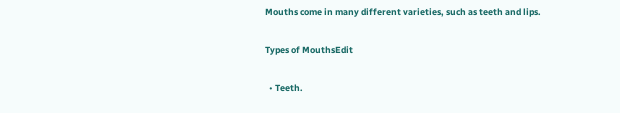Mouths come in many different varieties, such as teeth and lips.

Types of MouthsEdit

  • Teeth.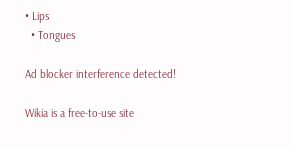• Lips
  • Tongues

Ad blocker interference detected!

Wikia is a free-to-use site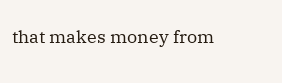that makes money from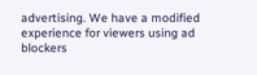advertising. We have a modified experience for viewers using ad blockers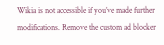Wikia is not accessible if you’ve made further modifications. Remove the custom ad blocker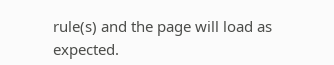rule(s) and the page will load as expected.